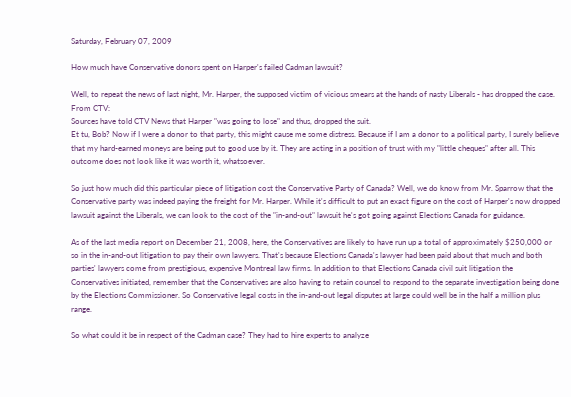Saturday, February 07, 2009

How much have Conservative donors spent on Harper's failed Cadman lawsuit?

Well, to repeat the news of last night, Mr. Harper, the supposed victim of vicious smears at the hands of nasty Liberals - has dropped the case. From CTV:
Sources have told CTV News that Harper "was going to lose" and thus, dropped the suit.
Et tu, Bob? Now if I were a donor to that party, this might cause me some distress. Because if I am a donor to a political party, I surely believe that my hard-earned moneys are being put to good use by it. They are acting in a position of trust with my "little cheques" after all. This outcome does not look like it was worth it, whatsoever.

So just how much did this particular piece of litigation cost the Conservative Party of Canada? Well, we do know from Mr. Sparrow that the Conservative party was indeed paying the freight for Mr. Harper. While it's difficult to put an exact figure on the cost of Harper's now dropped lawsuit against the Liberals, we can look to the cost of the "in-and-out" lawsuit he's got going against Elections Canada for guidance.

As of the last media report on December 21, 2008, here, the Conservatives are likely to have run up a total of approximately $250,000 or so in the in-and-out litigation to pay their own lawyers. That's because Elections Canada's lawyer had been paid about that much and both parties' lawyers come from prestigious, expensive Montreal law firms. In addition to that Elections Canada civil suit litigation the Conservatives initiated, remember that the Conservatives are also having to retain counsel to respond to the separate investigation being done by the Elections Commissioner. So Conservative legal costs in the in-and-out legal disputes at large could well be in the half a million plus range.

So what could it be in respect of the Cadman case? They had to hire experts to analyze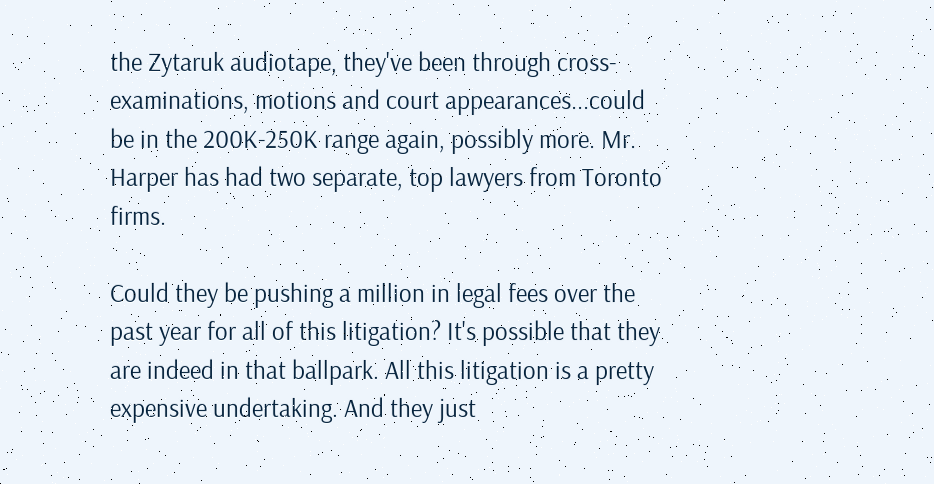the Zytaruk audiotape, they've been through cross-examinations, motions and court appearances...could be in the 200K-250K range again, possibly more. Mr. Harper has had two separate, top lawyers from Toronto firms.

Could they be pushing a million in legal fees over the past year for all of this litigation? It's possible that they are indeed in that ballpark. All this litigation is a pretty expensive undertaking. And they just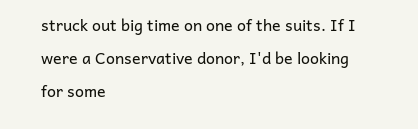struck out big time on one of the suits. If I were a Conservative donor, I'd be looking for some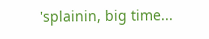'splainin, big time...